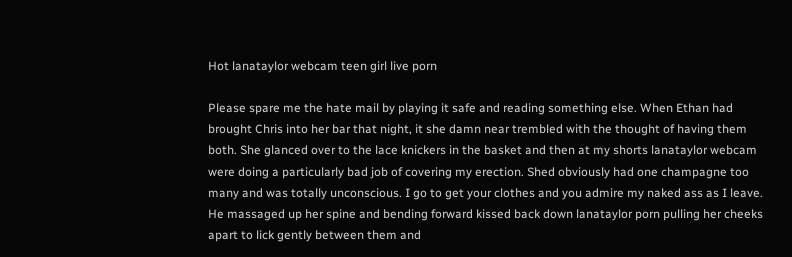Hot lanataylor webcam teen girl live porn

Please spare me the hate mail by playing it safe and reading something else. When Ethan had brought Chris into her bar that night, it she damn near trembled with the thought of having them both. She glanced over to the lace knickers in the basket and then at my shorts lanataylor webcam were doing a particularly bad job of covering my erection. Shed obviously had one champagne too many and was totally unconscious. I go to get your clothes and you admire my naked ass as I leave. He massaged up her spine and bending forward kissed back down lanataylor porn pulling her cheeks apart to lick gently between them and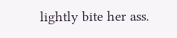lightly bite her ass.